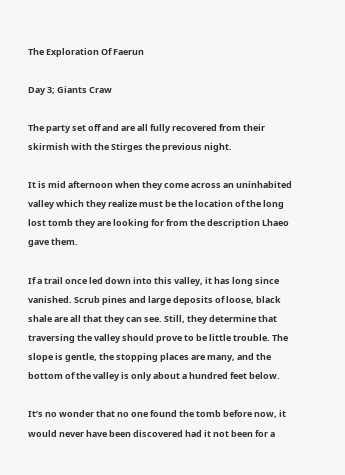The Exploration Of Faerun

Day 3; Giants Craw

The party set off and are all fully recovered from their skirmish with the Stirges the previous night.

It is mid afternoon when they come across an uninhabited valley which they realize must be the location of the long lost tomb they are looking for from the description Lhaeo gave them.

If a trail once led down into this valley, it has long since vanished. Scrub pines and large deposits of loose, black shale are all that they can see. Still, they determine that traversing the valley should prove to be little trouble. The slope is gentle, the stopping places are many, and the bottom of the valley is only about a hundred feet below.

It’s no wonder that no one found the tomb before now, it would never have been discovered had it not been for a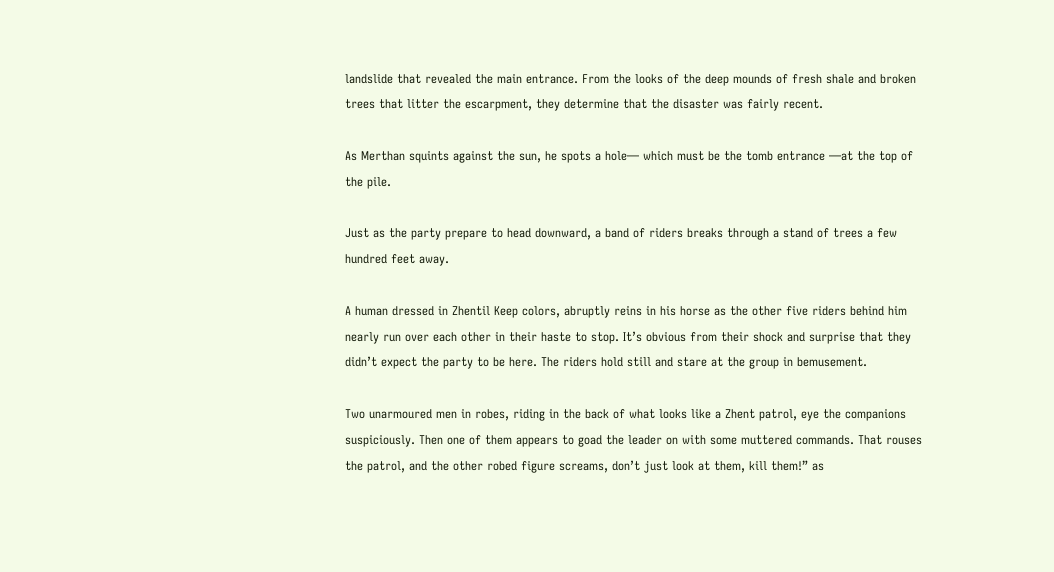landslide that revealed the main entrance. From the looks of the deep mounds of fresh shale and broken trees that litter the escarpment, they determine that the disaster was fairly recent.

As Merthan squints against the sun, he spots a hole— which must be the tomb entrance —at the top of the pile.

Just as the party prepare to head downward, a band of riders breaks through a stand of trees a few hundred feet away.

A human dressed in Zhentil Keep colors, abruptly reins in his horse as the other five riders behind him nearly run over each other in their haste to stop. It’s obvious from their shock and surprise that they didn’t expect the party to be here. The riders hold still and stare at the group in bemusement.

Two unarmoured men in robes, riding in the back of what looks like a Zhent patrol, eye the companions suspiciously. Then one of them appears to goad the leader on with some muttered commands. That rouses the patrol, and the other robed figure screams, don’t just look at them, kill them!” as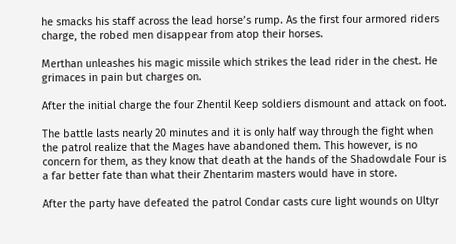he smacks his staff across the lead horse’s rump. As the first four armored riders charge, the robed men disappear from atop their horses.

Merthan unleashes his magic missile which strikes the lead rider in the chest. He grimaces in pain but charges on.

After the initial charge the four Zhentil Keep soldiers dismount and attack on foot.

The battle lasts nearly 20 minutes and it is only half way through the fight when the patrol realize that the Mages have abandoned them. This however, is no concern for them, as they know that death at the hands of the Shadowdale Four is a far better fate than what their Zhentarim masters would have in store.

After the party have defeated the patrol Condar casts cure light wounds on Ultyr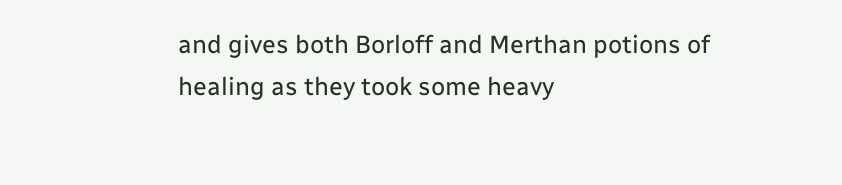and gives both Borloff and Merthan potions of healing as they took some heavy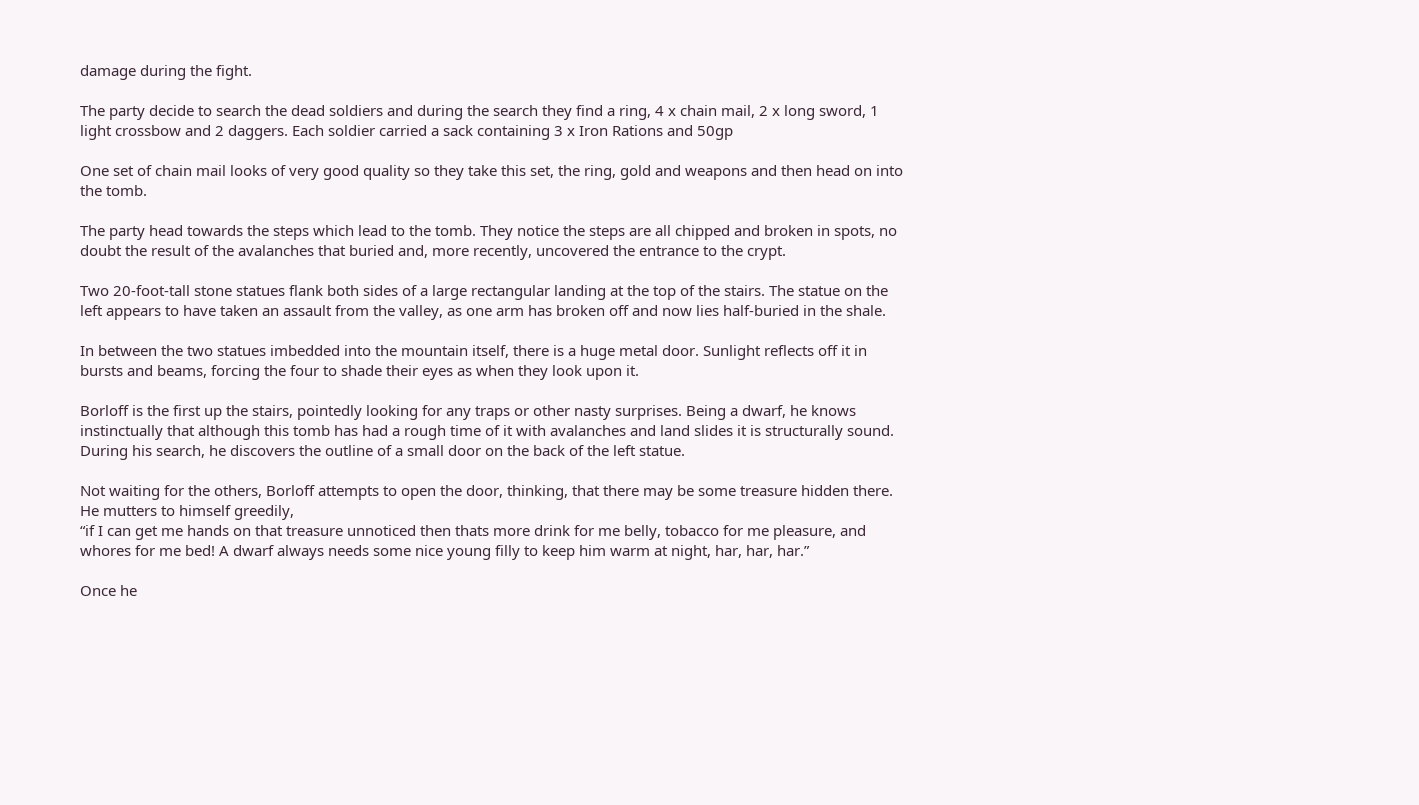damage during the fight.

The party decide to search the dead soldiers and during the search they find a ring, 4 x chain mail, 2 x long sword, 1 light crossbow and 2 daggers. Each soldier carried a sack containing 3 x Iron Rations and 50gp

One set of chain mail looks of very good quality so they take this set, the ring, gold and weapons and then head on into the tomb.

The party head towards the steps which lead to the tomb. They notice the steps are all chipped and broken in spots, no doubt the result of the avalanches that buried and, more recently, uncovered the entrance to the crypt.

Two 20-foot-tall stone statues flank both sides of a large rectangular landing at the top of the stairs. The statue on the left appears to have taken an assault from the valley, as one arm has broken off and now lies half-buried in the shale.

In between the two statues imbedded into the mountain itself, there is a huge metal door. Sunlight reflects off it in bursts and beams, forcing the four to shade their eyes as when they look upon it.

Borloff is the first up the stairs, pointedly looking for any traps or other nasty surprises. Being a dwarf, he knows instinctually that although this tomb has had a rough time of it with avalanches and land slides it is structurally sound. During his search, he discovers the outline of a small door on the back of the left statue.

Not waiting for the others, Borloff attempts to open the door, thinking, that there may be some treasure hidden there. He mutters to himself greedily,
“if I can get me hands on that treasure unnoticed then thats more drink for me belly, tobacco for me pleasure, and whores for me bed! A dwarf always needs some nice young filly to keep him warm at night, har, har, har.”

Once he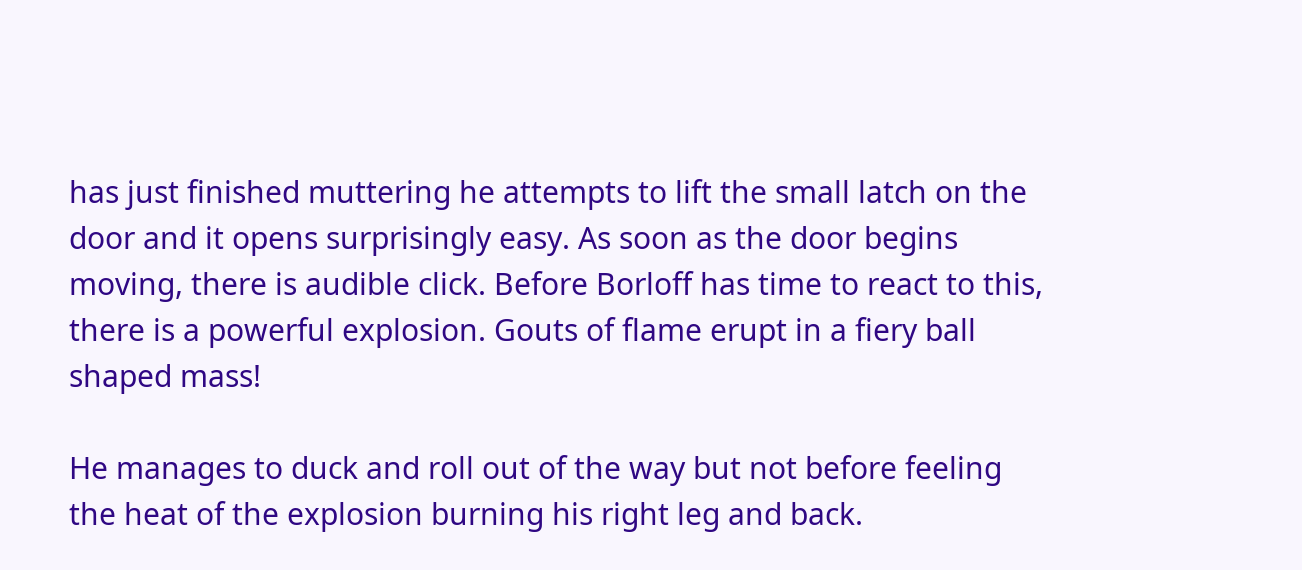has just finished muttering he attempts to lift the small latch on the door and it opens surprisingly easy. As soon as the door begins moving, there is audible click. Before Borloff has time to react to this, there is a powerful explosion. Gouts of flame erupt in a fiery ball shaped mass!

He manages to duck and roll out of the way but not before feeling the heat of the explosion burning his right leg and back.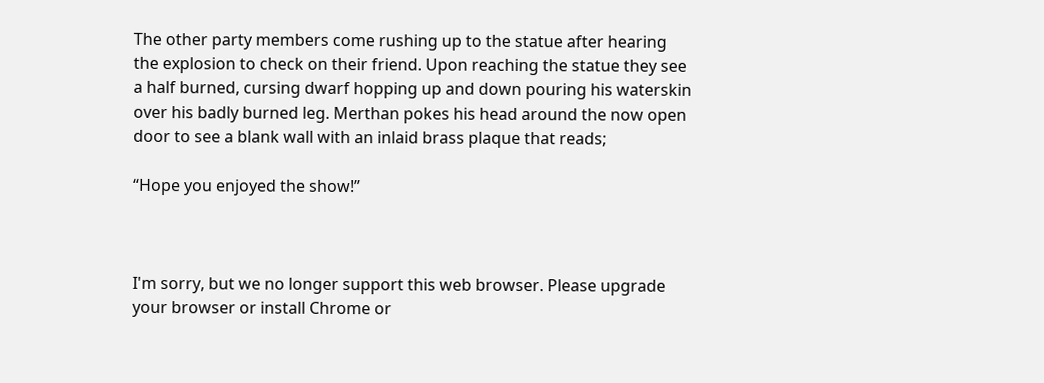The other party members come rushing up to the statue after hearing the explosion to check on their friend. Upon reaching the statue they see a half burned, cursing dwarf hopping up and down pouring his waterskin over his badly burned leg. Merthan pokes his head around the now open door to see a blank wall with an inlaid brass plaque that reads;

“Hope you enjoyed the show!”



I'm sorry, but we no longer support this web browser. Please upgrade your browser or install Chrome or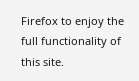Firefox to enjoy the full functionality of this site.